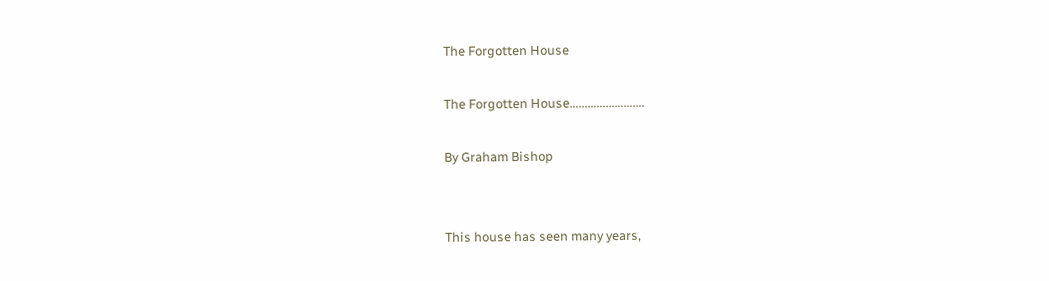The Forgotten House

The Forgotten House…………………….

By Graham Bishop


This house has seen many years,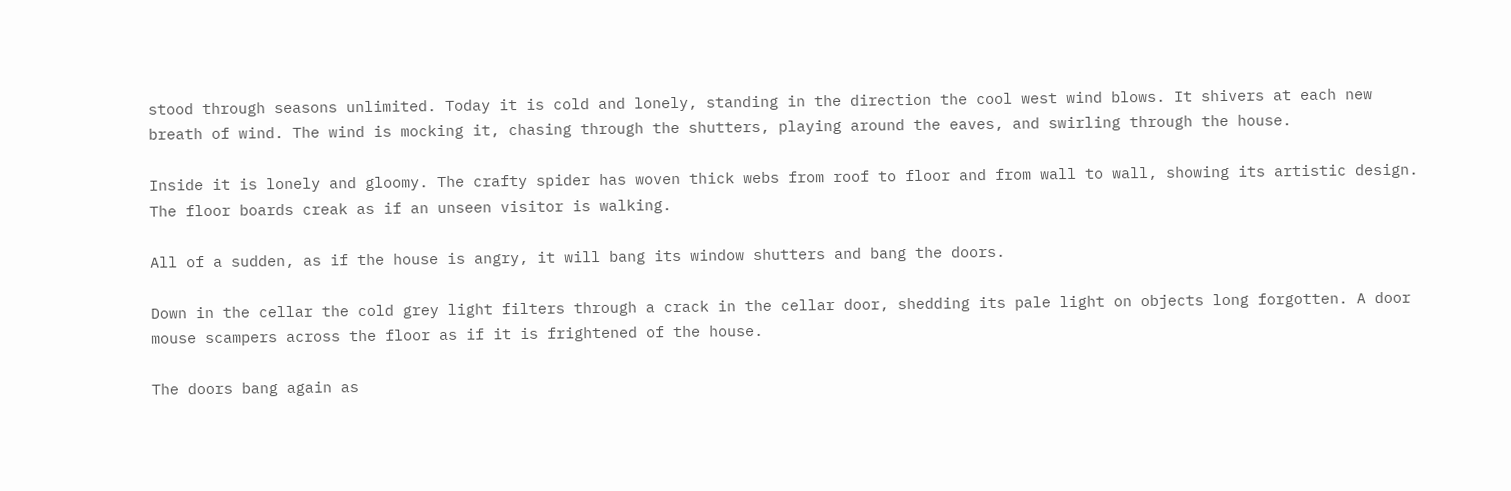stood through seasons unlimited. Today it is cold and lonely, standing in the direction the cool west wind blows. It shivers at each new breath of wind. The wind is mocking it, chasing through the shutters, playing around the eaves, and swirling through the house.

Inside it is lonely and gloomy. The crafty spider has woven thick webs from roof to floor and from wall to wall, showing its artistic design. The floor boards creak as if an unseen visitor is walking.

All of a sudden, as if the house is angry, it will bang its window shutters and bang the doors.

Down in the cellar the cold grey light filters through a crack in the cellar door, shedding its pale light on objects long forgotten. A door mouse scampers across the floor as if it is frightened of the house.

The doors bang again as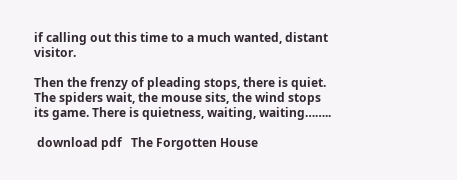if calling out this time to a much wanted, distant visitor.

Then the frenzy of pleading stops, there is quiet. The spiders wait, the mouse sits, the wind stops its game. There is quietness, waiting, waiting……..

 download pdf   The Forgotten House